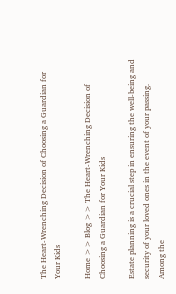The Heart-Wrenching Decision of Choosing a Guardian for Your Kids

Home >> Blog >> The Heart-Wrenching Decision of Choosing a Guardian for Your Kids

Estate planning is a crucial step in ensuring the well-being and security of your loved ones in the event of your passing. Among the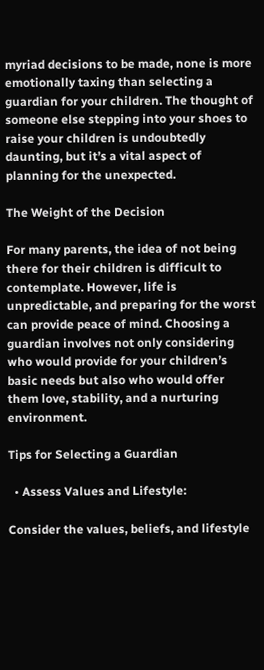myriad decisions to be made, none is more emotionally taxing than selecting a guardian for your children. The thought of someone else stepping into your shoes to raise your children is undoubtedly daunting, but it’s a vital aspect of planning for the unexpected.

The Weight of the Decision

For many parents, the idea of not being there for their children is difficult to contemplate. However, life is unpredictable, and preparing for the worst can provide peace of mind. Choosing a guardian involves not only considering who would provide for your children’s basic needs but also who would offer them love, stability, and a nurturing environment.

Tips for Selecting a Guardian

  • Assess Values and Lifestyle:

Consider the values, beliefs, and lifestyle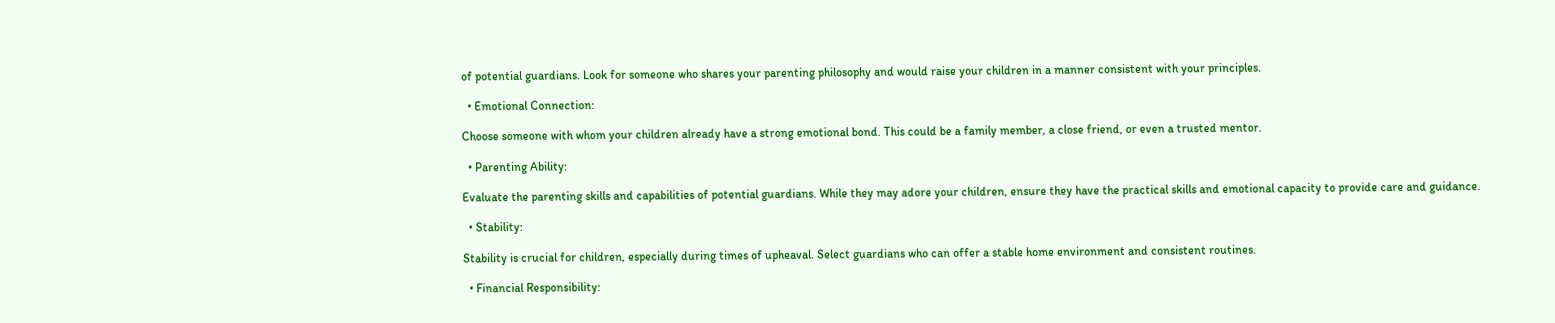of potential guardians. Look for someone who shares your parenting philosophy and would raise your children in a manner consistent with your principles.

  • Emotional Connection:

Choose someone with whom your children already have a strong emotional bond. This could be a family member, a close friend, or even a trusted mentor.

  • Parenting Ability:

Evaluate the parenting skills and capabilities of potential guardians. While they may adore your children, ensure they have the practical skills and emotional capacity to provide care and guidance.

  • Stability:

Stability is crucial for children, especially during times of upheaval. Select guardians who can offer a stable home environment and consistent routines.

  • Financial Responsibility: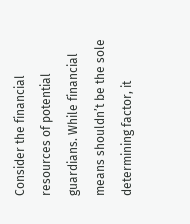Consider the financial resources of potential guardians. While financial means shouldn’t be the sole determining factor, it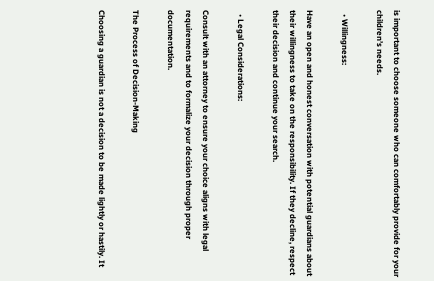is important to choose someone who can comfortably provide for your children’s needs.

  • Willingness:

Have an open and honest conversation with potential guardians about their willingness to take on the responsibility. If they decline, respect their decision and continue your search.

  • Legal Considerations:

Consult with an attorney to ensure your choice aligns with legal requirements and to formalize your decision through proper documentation.

The Process of Decision-Making

Choosing a guardian is not a decision to be made lightly or hastily. It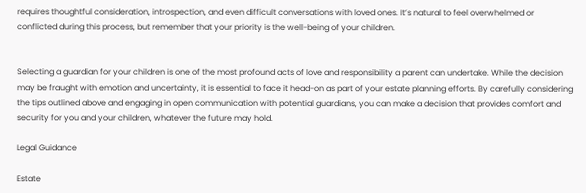requires thoughtful consideration, introspection, and even difficult conversations with loved ones. It’s natural to feel overwhelmed or conflicted during this process, but remember that your priority is the well-being of your children.


Selecting a guardian for your children is one of the most profound acts of love and responsibility a parent can undertake. While the decision may be fraught with emotion and uncertainty, it is essential to face it head-on as part of your estate planning efforts. By carefully considering the tips outlined above and engaging in open communication with potential guardians, you can make a decision that provides comfort and security for you and your children, whatever the future may hold.

Legal Guidance

Estate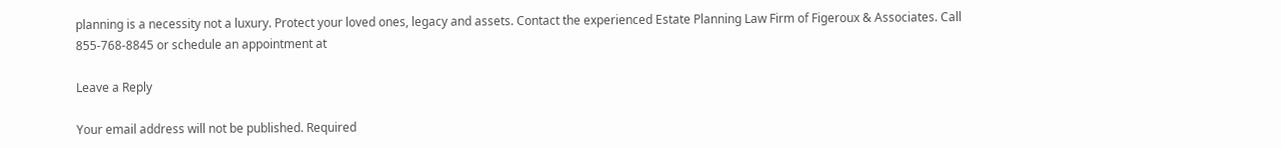planning is a necessity not a luxury. Protect your loved ones, legacy and assets. Contact the experienced Estate Planning Law Firm of Figeroux & Associates. Call 855-768-8845 or schedule an appointment at

Leave a Reply

Your email address will not be published. Required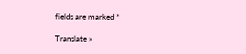fields are marked *

Translate »